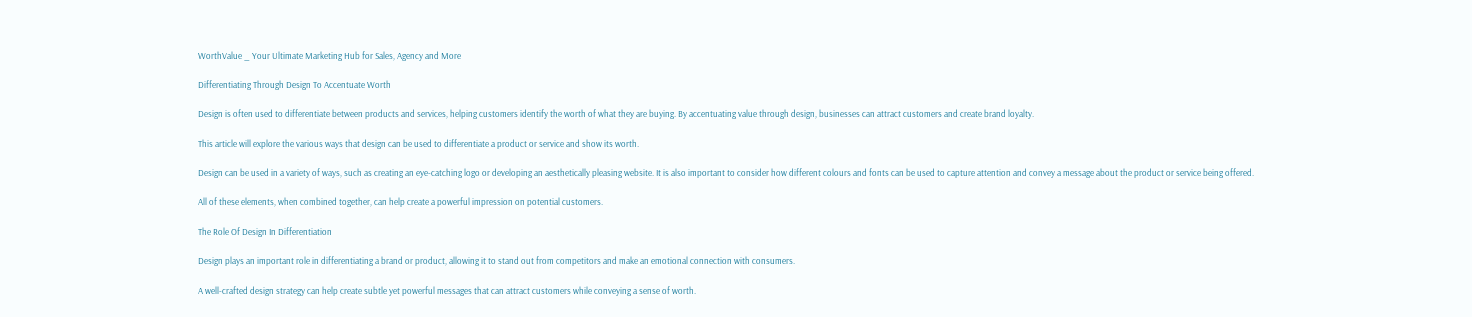WorthValue _ Your Ultimate Marketing Hub for Sales, Agency and More

Differentiating Through Design To Accentuate Worth

Design is often used to differentiate between products and services, helping customers identify the worth of what they are buying. By accentuating value through design, businesses can attract customers and create brand loyalty.

This article will explore the various ways that design can be used to differentiate a product or service and show its worth.

Design can be used in a variety of ways, such as creating an eye-catching logo or developing an aesthetically pleasing website. It is also important to consider how different colours and fonts can be used to capture attention and convey a message about the product or service being offered.

All of these elements, when combined together, can help create a powerful impression on potential customers.

The Role Of Design In Differentiation

Design plays an important role in differentiating a brand or product, allowing it to stand out from competitors and make an emotional connection with consumers.

A well-crafted design strategy can help create subtle yet powerful messages that can attract customers while conveying a sense of worth.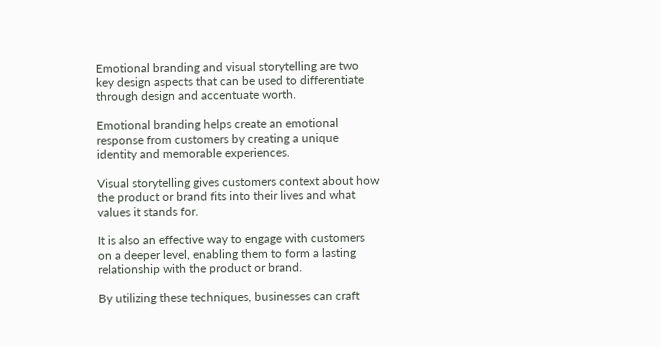Emotional branding and visual storytelling are two key design aspects that can be used to differentiate through design and accentuate worth.

Emotional branding helps create an emotional response from customers by creating a unique identity and memorable experiences.

Visual storytelling gives customers context about how the product or brand fits into their lives and what values it stands for.

It is also an effective way to engage with customers on a deeper level, enabling them to form a lasting relationship with the product or brand.

By utilizing these techniques, businesses can craft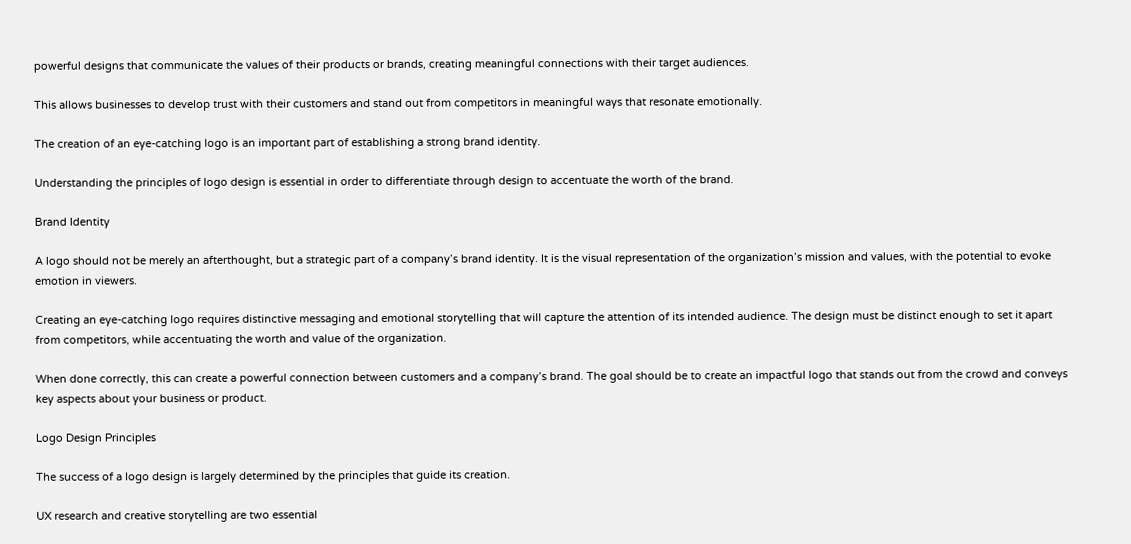powerful designs that communicate the values of their products or brands, creating meaningful connections with their target audiences.

This allows businesses to develop trust with their customers and stand out from competitors in meaningful ways that resonate emotionally.

The creation of an eye-catching logo is an important part of establishing a strong brand identity.

Understanding the principles of logo design is essential in order to differentiate through design to accentuate the worth of the brand.

Brand Identity

A logo should not be merely an afterthought, but a strategic part of a company’s brand identity. It is the visual representation of the organization’s mission and values, with the potential to evoke emotion in viewers.

Creating an eye-catching logo requires distinctive messaging and emotional storytelling that will capture the attention of its intended audience. The design must be distinct enough to set it apart from competitors, while accentuating the worth and value of the organization.

When done correctly, this can create a powerful connection between customers and a company’s brand. The goal should be to create an impactful logo that stands out from the crowd and conveys key aspects about your business or product.

Logo Design Principles

The success of a logo design is largely determined by the principles that guide its creation.

UX research and creative storytelling are two essential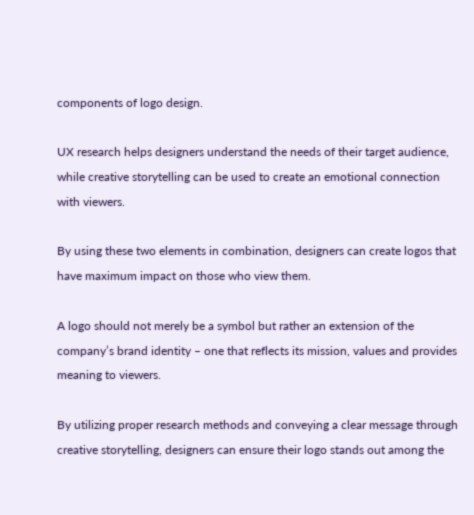components of logo design.

UX research helps designers understand the needs of their target audience, while creative storytelling can be used to create an emotional connection with viewers.

By using these two elements in combination, designers can create logos that have maximum impact on those who view them.

A logo should not merely be a symbol but rather an extension of the company’s brand identity – one that reflects its mission, values and provides meaning to viewers.

By utilizing proper research methods and conveying a clear message through creative storytelling, designers can ensure their logo stands out among the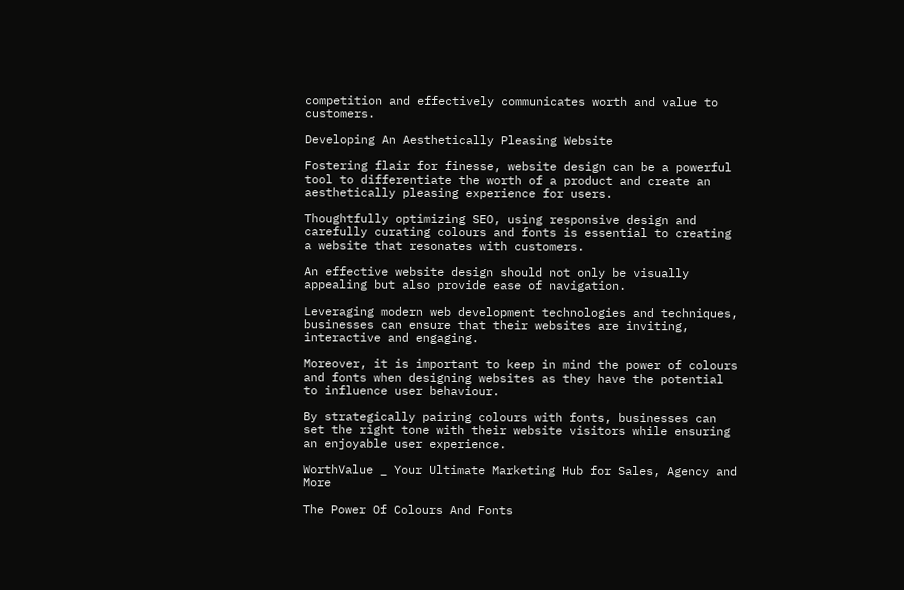competition and effectively communicates worth and value to customers.

Developing An Aesthetically Pleasing Website

Fostering flair for finesse, website design can be a powerful tool to differentiate the worth of a product and create an aesthetically pleasing experience for users.

Thoughtfully optimizing SEO, using responsive design and carefully curating colours and fonts is essential to creating a website that resonates with customers.

An effective website design should not only be visually appealing but also provide ease of navigation.

Leveraging modern web development technologies and techniques, businesses can ensure that their websites are inviting, interactive and engaging.

Moreover, it is important to keep in mind the power of colours and fonts when designing websites as they have the potential to influence user behaviour.

By strategically pairing colours with fonts, businesses can set the right tone with their website visitors while ensuring an enjoyable user experience.

WorthValue _ Your Ultimate Marketing Hub for Sales, Agency and More

The Power Of Colours And Fonts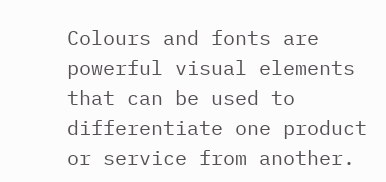Colours and fonts are powerful visual elements that can be used to differentiate one product or service from another.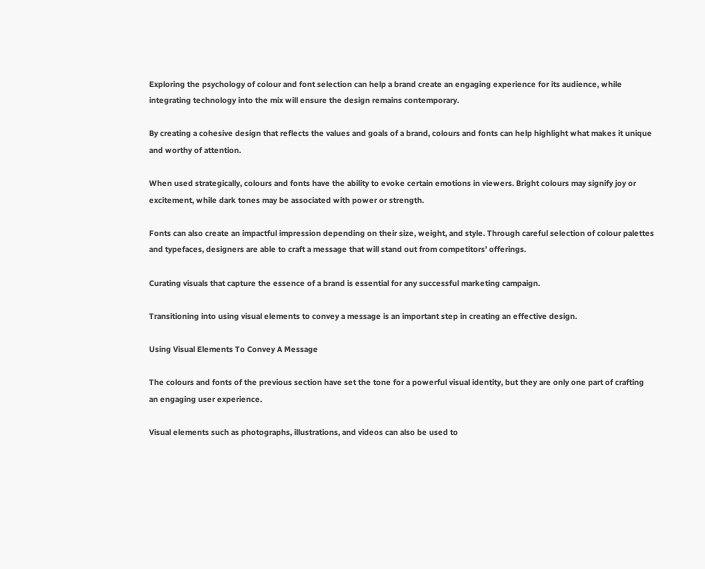Exploring the psychology of colour and font selection can help a brand create an engaging experience for its audience, while integrating technology into the mix will ensure the design remains contemporary.

By creating a cohesive design that reflects the values and goals of a brand, colours and fonts can help highlight what makes it unique and worthy of attention.

When used strategically, colours and fonts have the ability to evoke certain emotions in viewers. Bright colours may signify joy or excitement, while dark tones may be associated with power or strength.

Fonts can also create an impactful impression depending on their size, weight, and style. Through careful selection of colour palettes and typefaces, designers are able to craft a message that will stand out from competitors’ offerings.

Curating visuals that capture the essence of a brand is essential for any successful marketing campaign.

Transitioning into using visual elements to convey a message is an important step in creating an effective design.

Using Visual Elements To Convey A Message

The colours and fonts of the previous section have set the tone for a powerful visual identity, but they are only one part of crafting an engaging user experience.

Visual elements such as photographs, illustrations, and videos can also be used to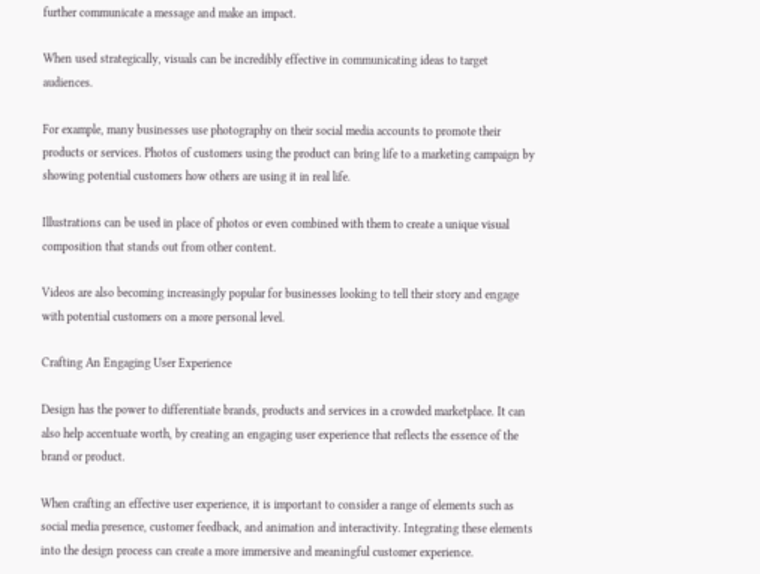further communicate a message and make an impact.

When used strategically, visuals can be incredibly effective in communicating ideas to target audiences.

For example, many businesses use photography on their social media accounts to promote their products or services. Photos of customers using the product can bring life to a marketing campaign by showing potential customers how others are using it in real life.

Illustrations can be used in place of photos or even combined with them to create a unique visual composition that stands out from other content.

Videos are also becoming increasingly popular for businesses looking to tell their story and engage with potential customers on a more personal level.

Crafting An Engaging User Experience

Design has the power to differentiate brands, products and services in a crowded marketplace. It can also help accentuate worth, by creating an engaging user experience that reflects the essence of the brand or product.

When crafting an effective user experience, it is important to consider a range of elements such as social media presence, customer feedback, and animation and interactivity. Integrating these elements into the design process can create a more immersive and meaningful customer experience.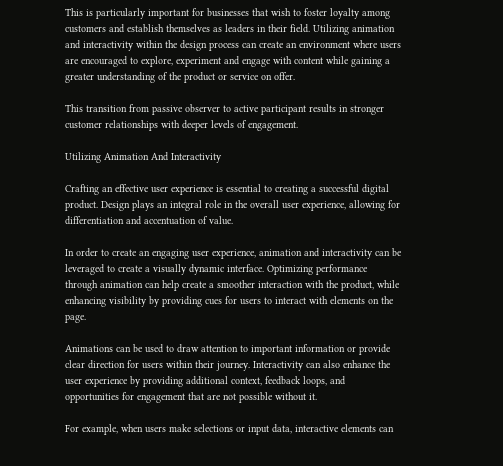This is particularly important for businesses that wish to foster loyalty among customers and establish themselves as leaders in their field. Utilizing animation and interactivity within the design process can create an environment where users are encouraged to explore, experiment and engage with content while gaining a greater understanding of the product or service on offer.

This transition from passive observer to active participant results in stronger customer relationships with deeper levels of engagement.

Utilizing Animation And Interactivity

Crafting an effective user experience is essential to creating a successful digital product. Design plays an integral role in the overall user experience, allowing for differentiation and accentuation of value.

In order to create an engaging user experience, animation and interactivity can be leveraged to create a visually dynamic interface. Optimizing performance through animation can help create a smoother interaction with the product, while enhancing visibility by providing cues for users to interact with elements on the page.

Animations can be used to draw attention to important information or provide clear direction for users within their journey. Interactivity can also enhance the user experience by providing additional context, feedback loops, and opportunities for engagement that are not possible without it.

For example, when users make selections or input data, interactive elements can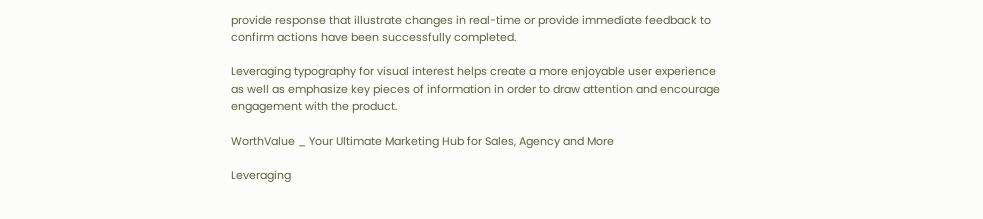provide response that illustrate changes in real-time or provide immediate feedback to confirm actions have been successfully completed.

Leveraging typography for visual interest helps create a more enjoyable user experience as well as emphasize key pieces of information in order to draw attention and encourage engagement with the product.

WorthValue _ Your Ultimate Marketing Hub for Sales, Agency and More

Leveraging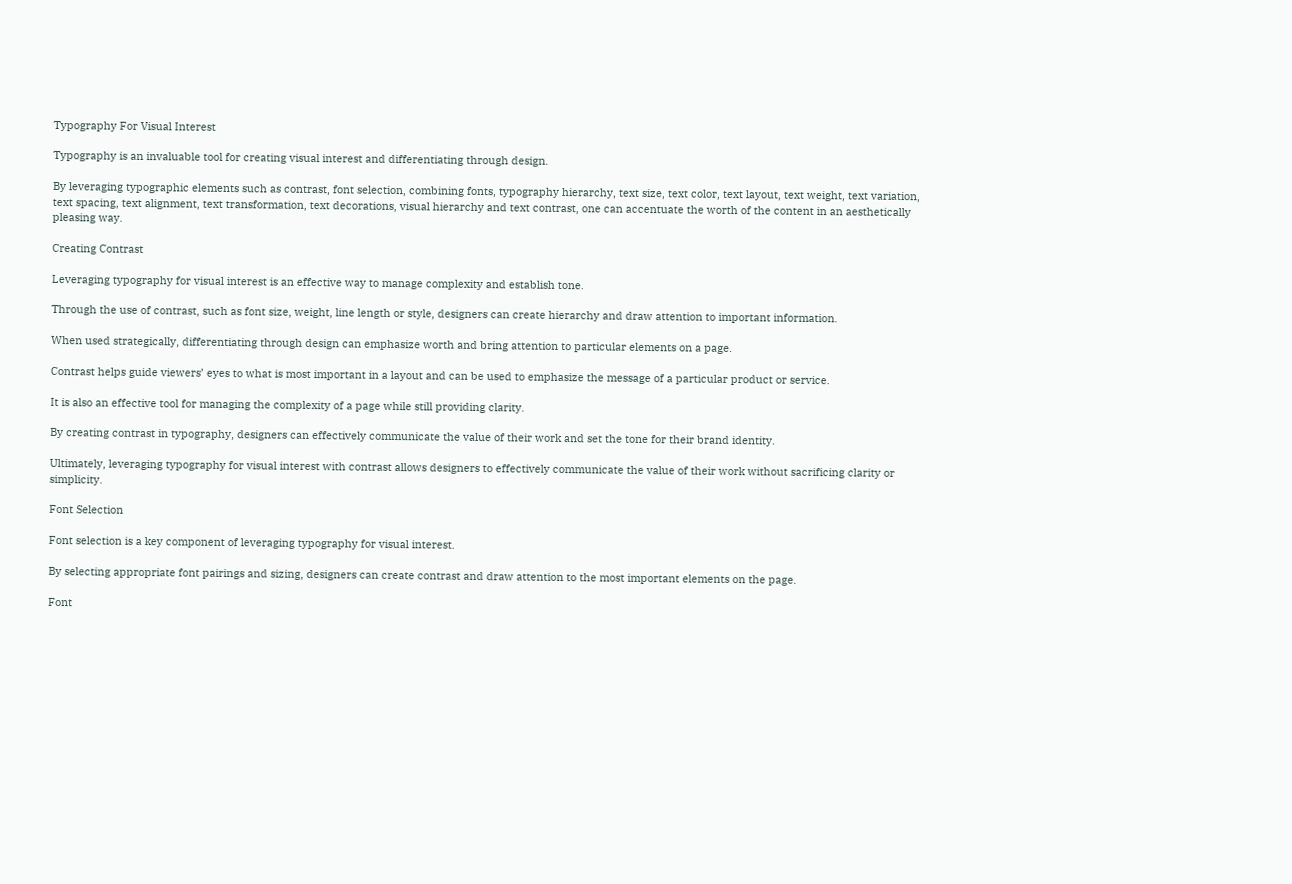Typography For Visual Interest

Typography is an invaluable tool for creating visual interest and differentiating through design.

By leveraging typographic elements such as contrast, font selection, combining fonts, typography hierarchy, text size, text color, text layout, text weight, text variation, text spacing, text alignment, text transformation, text decorations, visual hierarchy and text contrast, one can accentuate the worth of the content in an aesthetically pleasing way.

Creating Contrast

Leveraging typography for visual interest is an effective way to manage complexity and establish tone.

Through the use of contrast, such as font size, weight, line length or style, designers can create hierarchy and draw attention to important information.

When used strategically, differentiating through design can emphasize worth and bring attention to particular elements on a page.

Contrast helps guide viewers’ eyes to what is most important in a layout and can be used to emphasize the message of a particular product or service.

It is also an effective tool for managing the complexity of a page while still providing clarity.

By creating contrast in typography, designers can effectively communicate the value of their work and set the tone for their brand identity.

Ultimately, leveraging typography for visual interest with contrast allows designers to effectively communicate the value of their work without sacrificing clarity or simplicity.

Font Selection

Font selection is a key component of leveraging typography for visual interest.

By selecting appropriate font pairings and sizing, designers can create contrast and draw attention to the most important elements on the page.

Font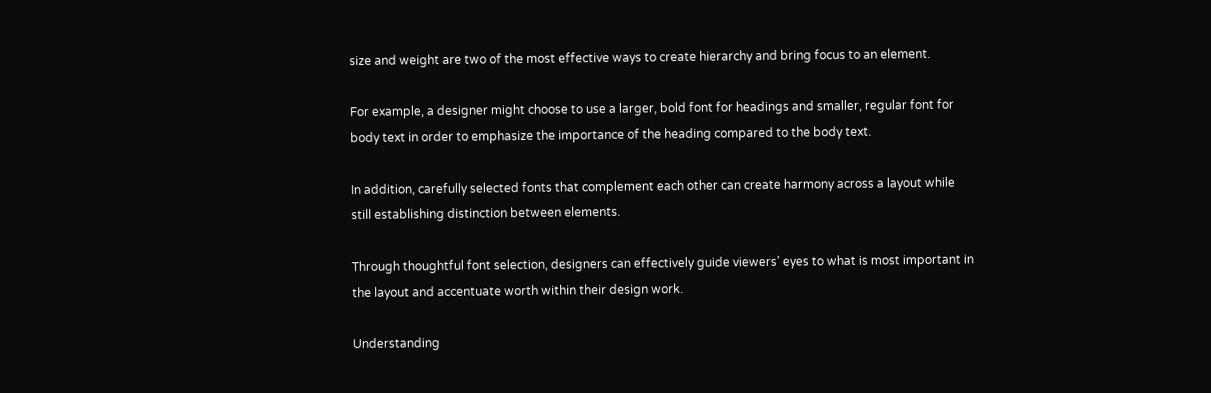size and weight are two of the most effective ways to create hierarchy and bring focus to an element.

For example, a designer might choose to use a larger, bold font for headings and smaller, regular font for body text in order to emphasize the importance of the heading compared to the body text.

In addition, carefully selected fonts that complement each other can create harmony across a layout while still establishing distinction between elements.

Through thoughtful font selection, designers can effectively guide viewers’ eyes to what is most important in the layout and accentuate worth within their design work.

Understanding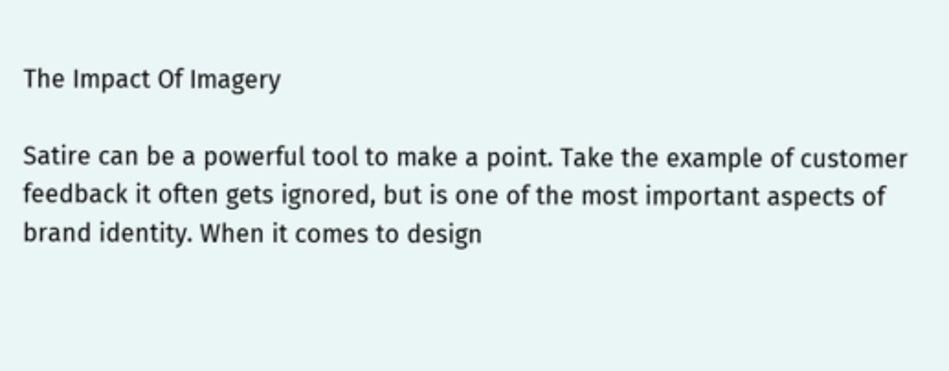The Impact Of Imagery

Satire can be a powerful tool to make a point. Take the example of customer feedback it often gets ignored, but is one of the most important aspects of brand identity. When it comes to design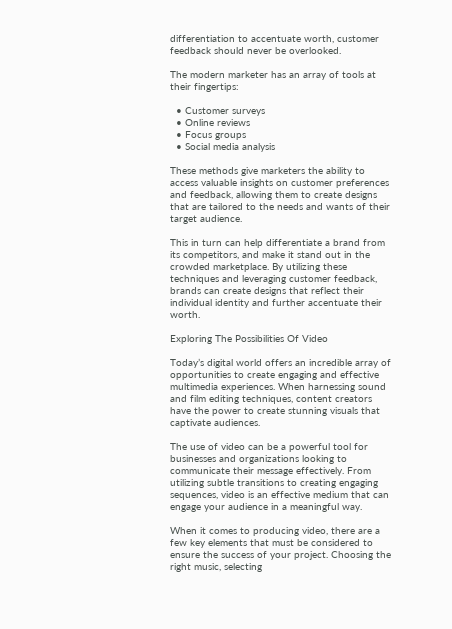differentiation to accentuate worth, customer feedback should never be overlooked.

The modern marketer has an array of tools at their fingertips:

  • Customer surveys
  • Online reviews
  • Focus groups
  • Social media analysis

These methods give marketers the ability to access valuable insights on customer preferences and feedback, allowing them to create designs that are tailored to the needs and wants of their target audience.

This in turn can help differentiate a brand from its competitors, and make it stand out in the crowded marketplace. By utilizing these techniques and leveraging customer feedback, brands can create designs that reflect their individual identity and further accentuate their worth.

Exploring The Possibilities Of Video

Today’s digital world offers an incredible array of opportunities to create engaging and effective multimedia experiences. When harnessing sound and film editing techniques, content creators have the power to create stunning visuals that captivate audiences.

The use of video can be a powerful tool for businesses and organizations looking to communicate their message effectively. From utilizing subtle transitions to creating engaging sequences, video is an effective medium that can engage your audience in a meaningful way.

When it comes to producing video, there are a few key elements that must be considered to ensure the success of your project. Choosing the right music, selecting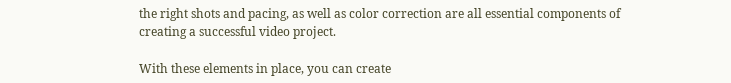the right shots and pacing, as well as color correction are all essential components of creating a successful video project.

With these elements in place, you can create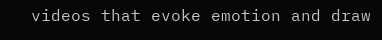videos that evoke emotion and draw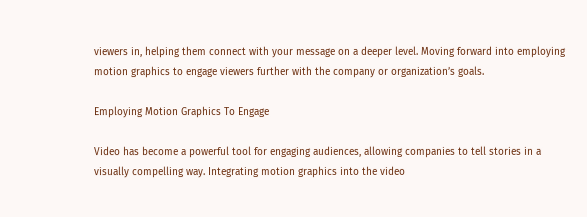viewers in, helping them connect with your message on a deeper level. Moving forward into employing motion graphics to engage viewers further with the company or organization’s goals.

Employing Motion Graphics To Engage

Video has become a powerful tool for engaging audiences, allowing companies to tell stories in a visually compelling way. Integrating motion graphics into the video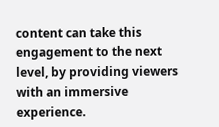content can take this engagement to the next level, by providing viewers with an immersive experience.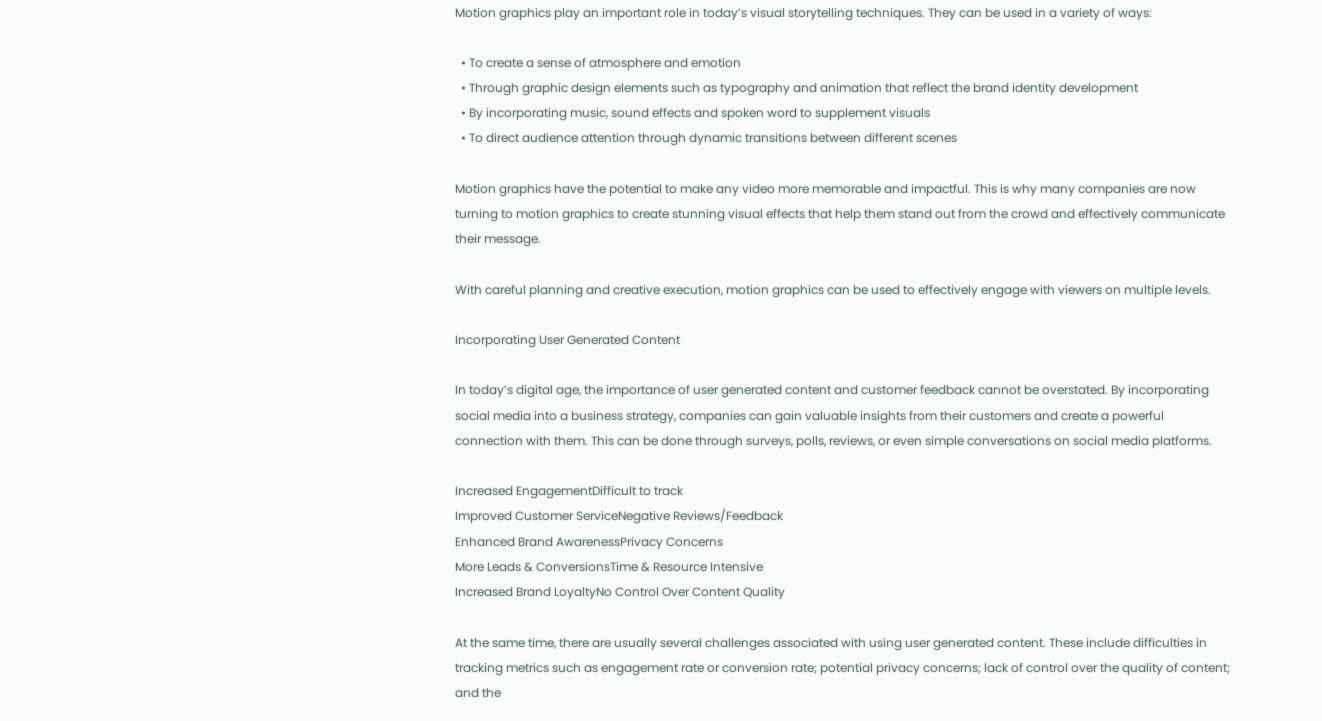Motion graphics play an important role in today’s visual storytelling techniques. They can be used in a variety of ways:

  • To create a sense of atmosphere and emotion
  • Through graphic design elements such as typography and animation that reflect the brand identity development
  • By incorporating music, sound effects and spoken word to supplement visuals
  • To direct audience attention through dynamic transitions between different scenes

Motion graphics have the potential to make any video more memorable and impactful. This is why many companies are now turning to motion graphics to create stunning visual effects that help them stand out from the crowd and effectively communicate their message.

With careful planning and creative execution, motion graphics can be used to effectively engage with viewers on multiple levels.

Incorporating User Generated Content

In today’s digital age, the importance of user generated content and customer feedback cannot be overstated. By incorporating social media into a business strategy, companies can gain valuable insights from their customers and create a powerful connection with them. This can be done through surveys, polls, reviews, or even simple conversations on social media platforms.

Increased EngagementDifficult to track
Improved Customer ServiceNegative Reviews/Feedback
Enhanced Brand AwarenessPrivacy Concerns
More Leads & ConversionsTime & Resource Intensive
Increased Brand LoyaltyNo Control Over Content Quality

At the same time, there are usually several challenges associated with using user generated content. These include difficulties in tracking metrics such as engagement rate or conversion rate; potential privacy concerns; lack of control over the quality of content; and the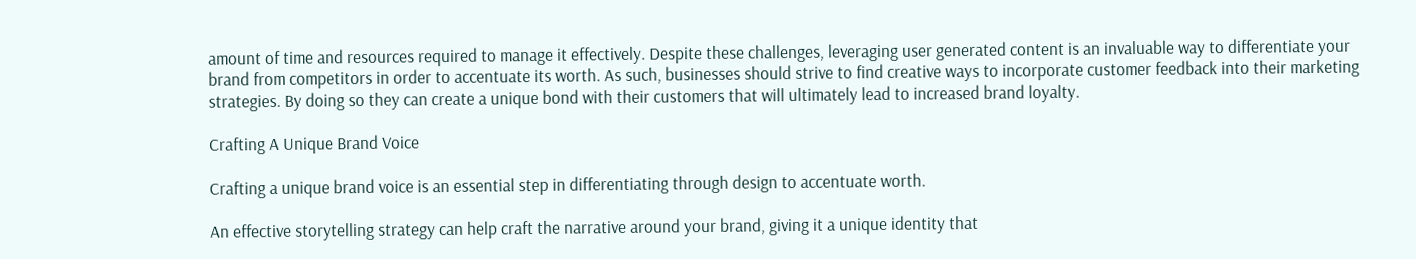amount of time and resources required to manage it effectively. Despite these challenges, leveraging user generated content is an invaluable way to differentiate your brand from competitors in order to accentuate its worth. As such, businesses should strive to find creative ways to incorporate customer feedback into their marketing strategies. By doing so they can create a unique bond with their customers that will ultimately lead to increased brand loyalty.

Crafting A Unique Brand Voice

Crafting a unique brand voice is an essential step in differentiating through design to accentuate worth.

An effective storytelling strategy can help craft the narrative around your brand, giving it a unique identity that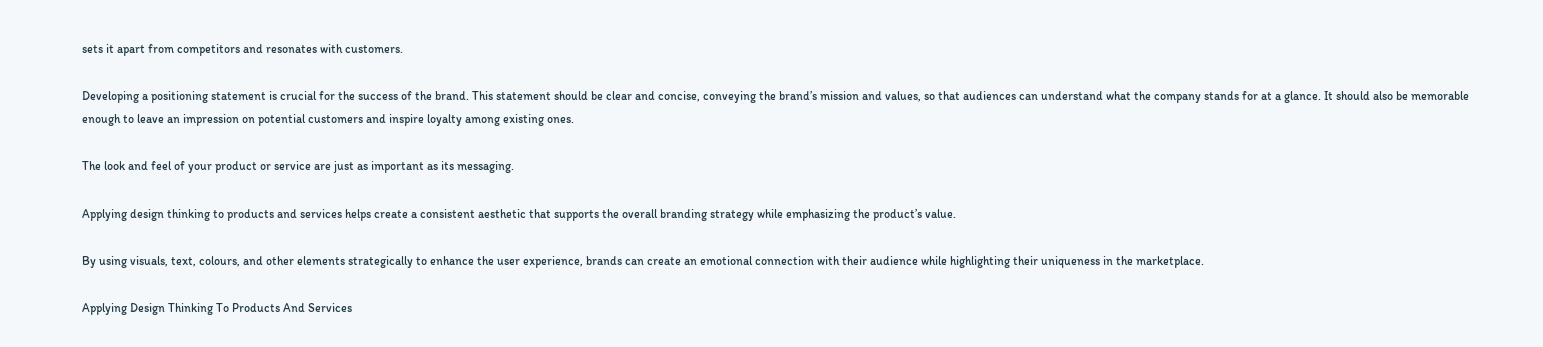sets it apart from competitors and resonates with customers.

Developing a positioning statement is crucial for the success of the brand. This statement should be clear and concise, conveying the brand’s mission and values, so that audiences can understand what the company stands for at a glance. It should also be memorable enough to leave an impression on potential customers and inspire loyalty among existing ones.

The look and feel of your product or service are just as important as its messaging.

Applying design thinking to products and services helps create a consistent aesthetic that supports the overall branding strategy while emphasizing the product’s value.

By using visuals, text, colours, and other elements strategically to enhance the user experience, brands can create an emotional connection with their audience while highlighting their uniqueness in the marketplace.

Applying Design Thinking To Products And Services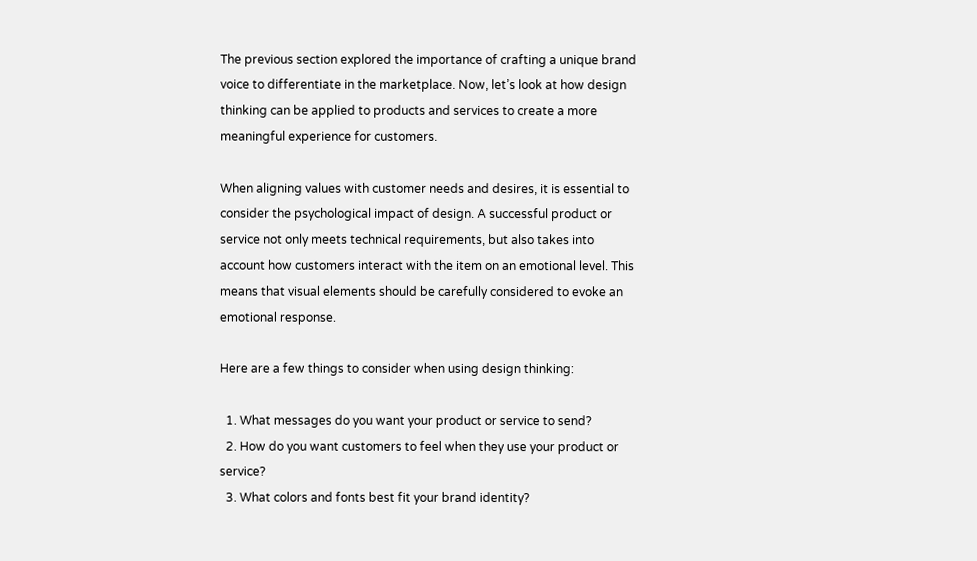The previous section explored the importance of crafting a unique brand voice to differentiate in the marketplace. Now, let’s look at how design thinking can be applied to products and services to create a more meaningful experience for customers.

When aligning values with customer needs and desires, it is essential to consider the psychological impact of design. A successful product or service not only meets technical requirements, but also takes into account how customers interact with the item on an emotional level. This means that visual elements should be carefully considered to evoke an emotional response.

Here are a few things to consider when using design thinking:

  1. What messages do you want your product or service to send?
  2. How do you want customers to feel when they use your product or service?
  3. What colors and fonts best fit your brand identity?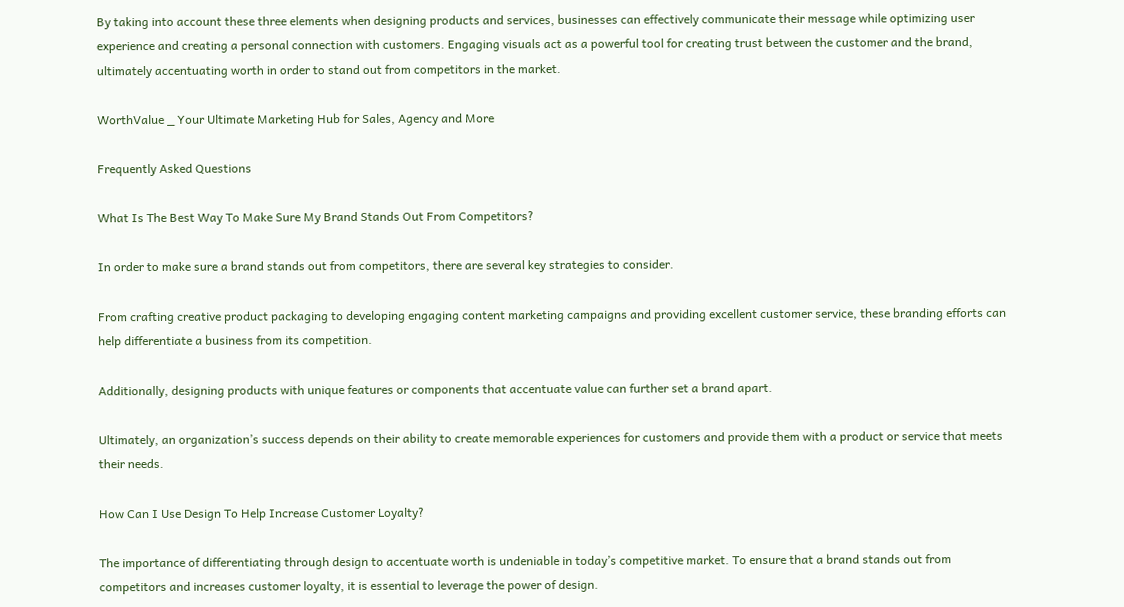By taking into account these three elements when designing products and services, businesses can effectively communicate their message while optimizing user experience and creating a personal connection with customers. Engaging visuals act as a powerful tool for creating trust between the customer and the brand, ultimately accentuating worth in order to stand out from competitors in the market.

WorthValue _ Your Ultimate Marketing Hub for Sales, Agency and More

Frequently Asked Questions

What Is The Best Way To Make Sure My Brand Stands Out From Competitors?

In order to make sure a brand stands out from competitors, there are several key strategies to consider.

From crafting creative product packaging to developing engaging content marketing campaigns and providing excellent customer service, these branding efforts can help differentiate a business from its competition.

Additionally, designing products with unique features or components that accentuate value can further set a brand apart.

Ultimately, an organization’s success depends on their ability to create memorable experiences for customers and provide them with a product or service that meets their needs.

How Can I Use Design To Help Increase Customer Loyalty?

The importance of differentiating through design to accentuate worth is undeniable in today’s competitive market. To ensure that a brand stands out from competitors and increases customer loyalty, it is essential to leverage the power of design.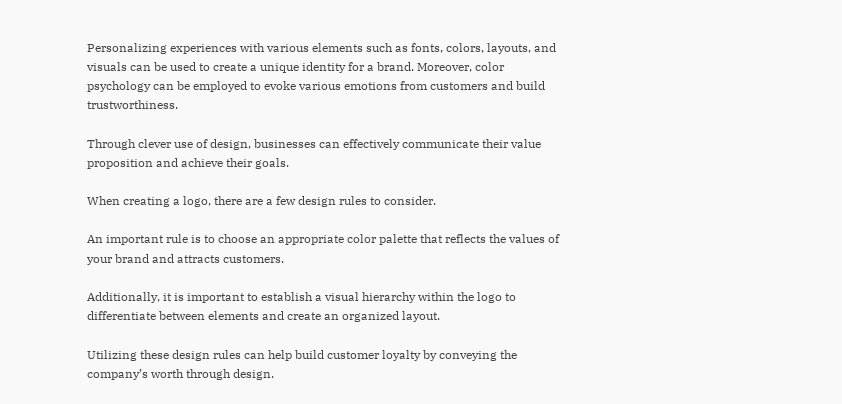Personalizing experiences with various elements such as fonts, colors, layouts, and visuals can be used to create a unique identity for a brand. Moreover, color psychology can be employed to evoke various emotions from customers and build trustworthiness.

Through clever use of design, businesses can effectively communicate their value proposition and achieve their goals.

When creating a logo, there are a few design rules to consider.

An important rule is to choose an appropriate color palette that reflects the values of your brand and attracts customers.

Additionally, it is important to establish a visual hierarchy within the logo to differentiate between elements and create an organized layout.

Utilizing these design rules can help build customer loyalty by conveying the company’s worth through design.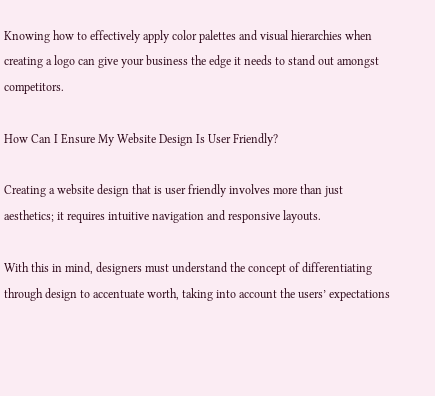Knowing how to effectively apply color palettes and visual hierarchies when creating a logo can give your business the edge it needs to stand out amongst competitors.

How Can I Ensure My Website Design Is User Friendly?

Creating a website design that is user friendly involves more than just aesthetics; it requires intuitive navigation and responsive layouts.

With this in mind, designers must understand the concept of differentiating through design to accentuate worth, taking into account the users’ expectations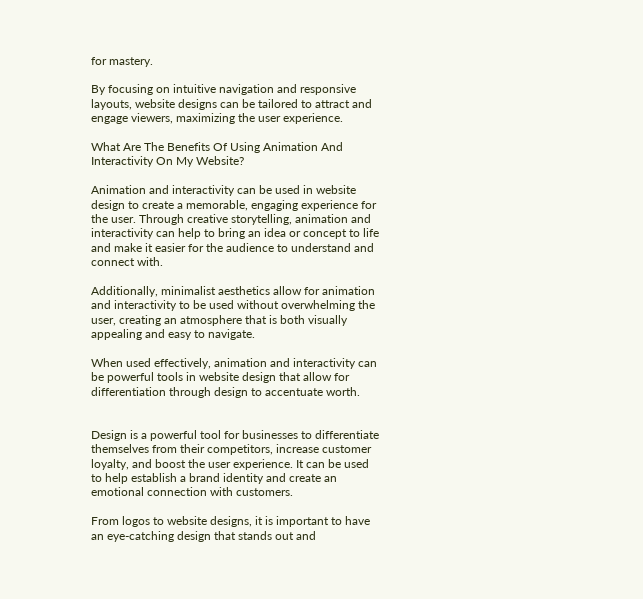for mastery.

By focusing on intuitive navigation and responsive layouts, website designs can be tailored to attract and engage viewers, maximizing the user experience.

What Are The Benefits Of Using Animation And Interactivity On My Website?

Animation and interactivity can be used in website design to create a memorable, engaging experience for the user. Through creative storytelling, animation and interactivity can help to bring an idea or concept to life and make it easier for the audience to understand and connect with.

Additionally, minimalist aesthetics allow for animation and interactivity to be used without overwhelming the user, creating an atmosphere that is both visually appealing and easy to navigate.

When used effectively, animation and interactivity can be powerful tools in website design that allow for differentiation through design to accentuate worth.


Design is a powerful tool for businesses to differentiate themselves from their competitors, increase customer loyalty, and boost the user experience. It can be used to help establish a brand identity and create an emotional connection with customers.

From logos to website designs, it is important to have an eye-catching design that stands out and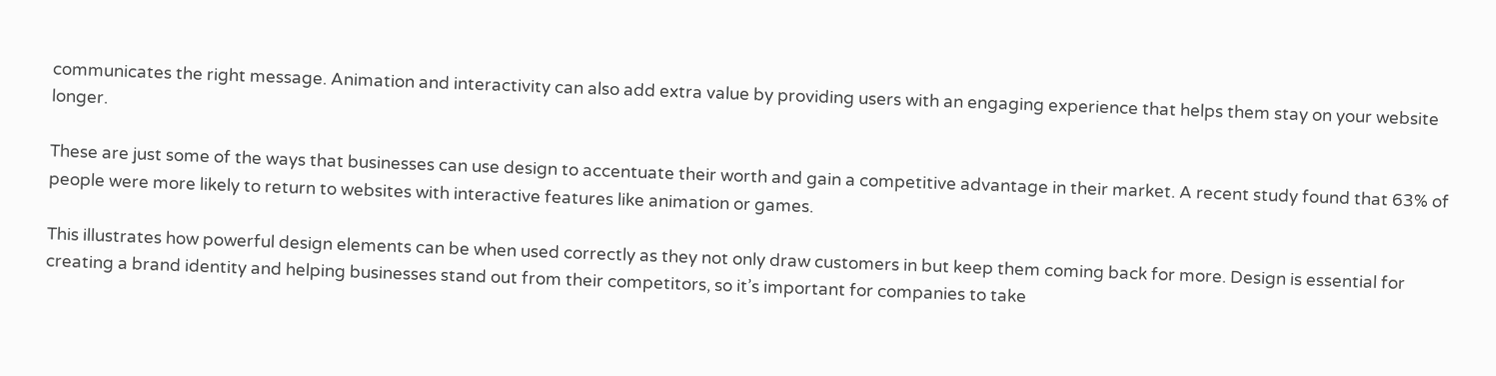communicates the right message. Animation and interactivity can also add extra value by providing users with an engaging experience that helps them stay on your website longer.

These are just some of the ways that businesses can use design to accentuate their worth and gain a competitive advantage in their market. A recent study found that 63% of people were more likely to return to websites with interactive features like animation or games.

This illustrates how powerful design elements can be when used correctly as they not only draw customers in but keep them coming back for more. Design is essential for creating a brand identity and helping businesses stand out from their competitors, so it’s important for companies to take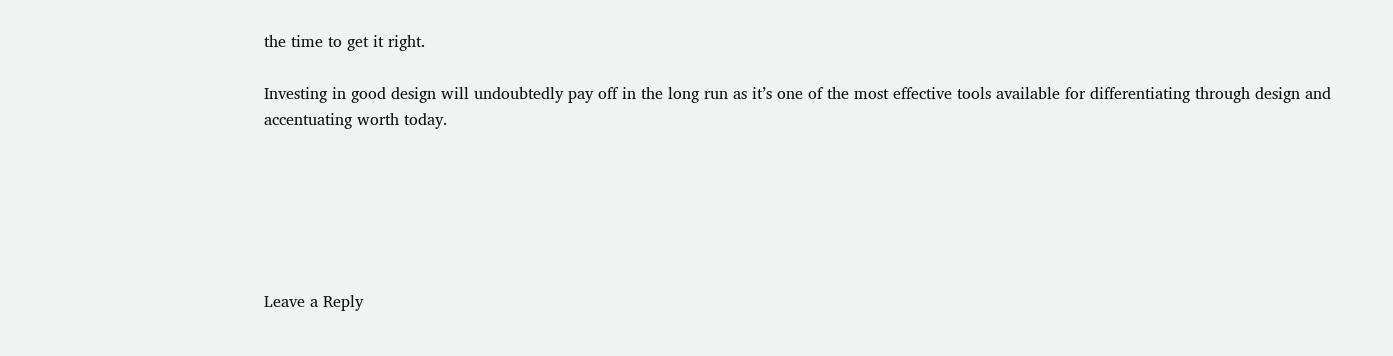the time to get it right.

Investing in good design will undoubtedly pay off in the long run as it’s one of the most effective tools available for differentiating through design and accentuating worth today.






Leave a Reply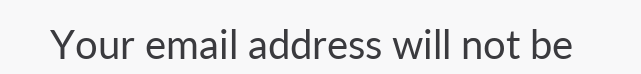Your email address will not be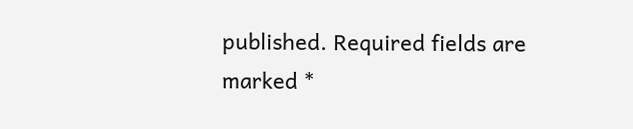published. Required fields are marked *